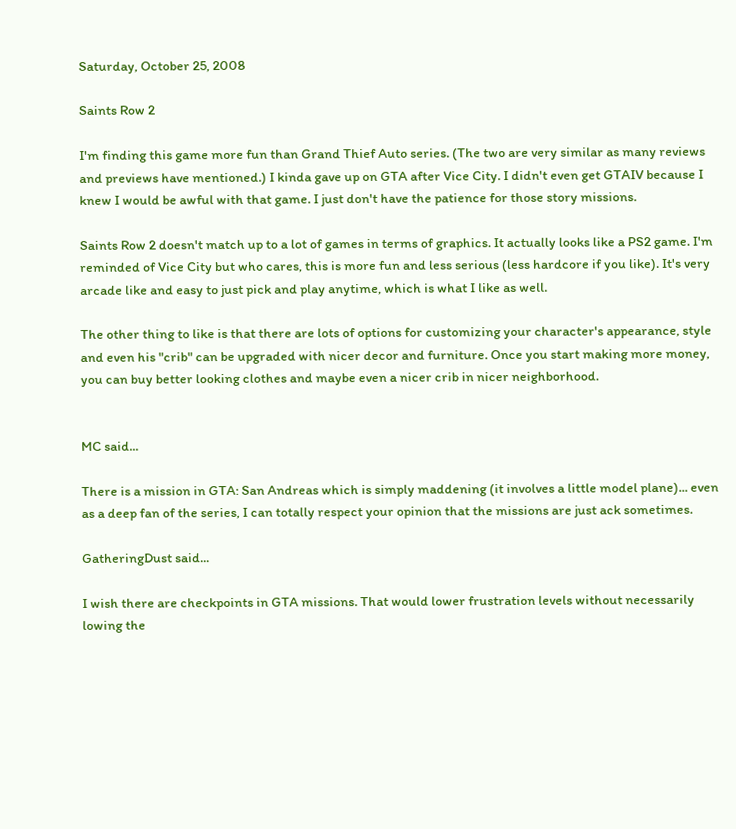Saturday, October 25, 2008

Saints Row 2

I'm finding this game more fun than Grand Thief Auto series. (The two are very similar as many reviews and previews have mentioned.) I kinda gave up on GTA after Vice City. I didn't even get GTAIV because I knew I would be awful with that game. I just don't have the patience for those story missions.

Saints Row 2 doesn't match up to a lot of games in terms of graphics. It actually looks like a PS2 game. I'm reminded of Vice City but who cares, this is more fun and less serious (less hardcore if you like). It's very arcade like and easy to just pick and play anytime, which is what I like as well.

The other thing to like is that there are lots of options for customizing your character's appearance, style and even his "crib" can be upgraded with nicer decor and furniture. Once you start making more money, you can buy better looking clothes and maybe even a nicer crib in nicer neighborhood.


MC said...

There is a mission in GTA: San Andreas which is simply maddening (it involves a little model plane)... even as a deep fan of the series, I can totally respect your opinion that the missions are just ack sometimes.

GatheringDust said...

I wish there are checkpoints in GTA missions. That would lower frustration levels without necessarily lowing the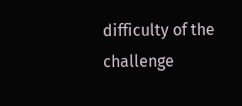difficulty of the challenge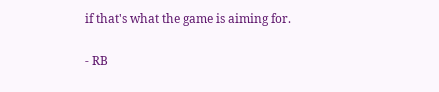if that's what the game is aiming for.

- RB